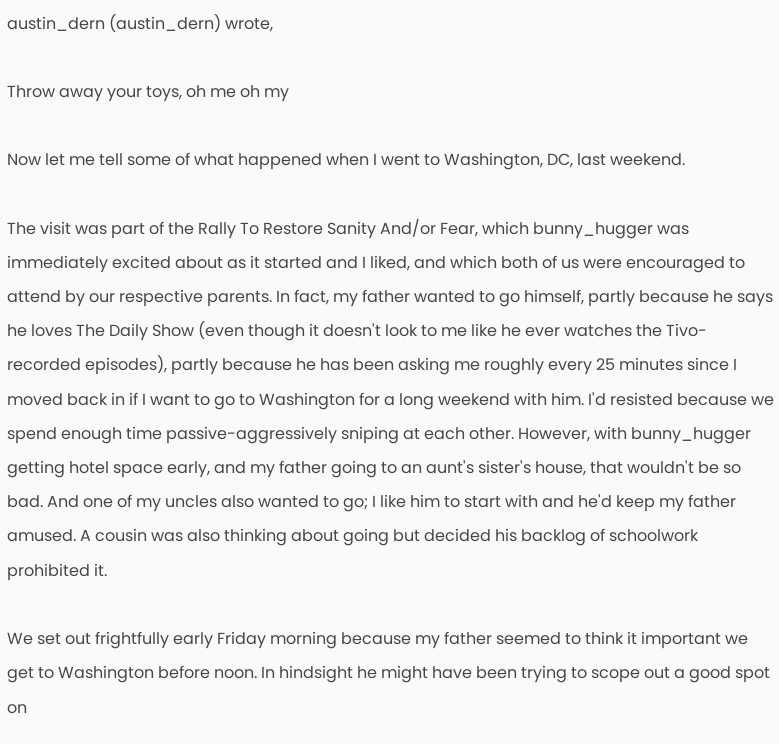austin_dern (austin_dern) wrote,

Throw away your toys, oh me oh my

Now let me tell some of what happened when I went to Washington, DC, last weekend.

The visit was part of the Rally To Restore Sanity And/or Fear, which bunny_hugger was immediately excited about as it started and I liked, and which both of us were encouraged to attend by our respective parents. In fact, my father wanted to go himself, partly because he says he loves The Daily Show (even though it doesn't look to me like he ever watches the Tivo-recorded episodes), partly because he has been asking me roughly every 25 minutes since I moved back in if I want to go to Washington for a long weekend with him. I'd resisted because we spend enough time passive-aggressively sniping at each other. However, with bunny_hugger getting hotel space early, and my father going to an aunt's sister's house, that wouldn't be so bad. And one of my uncles also wanted to go; I like him to start with and he'd keep my father amused. A cousin was also thinking about going but decided his backlog of schoolwork prohibited it.

We set out frightfully early Friday morning because my father seemed to think it important we get to Washington before noon. In hindsight he might have been trying to scope out a good spot on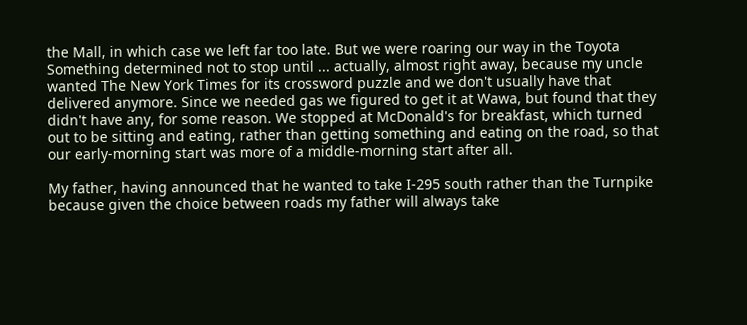the Mall, in which case we left far too late. But we were roaring our way in the Toyota Something determined not to stop until ... actually, almost right away, because my uncle wanted The New York Times for its crossword puzzle and we don't usually have that delivered anymore. Since we needed gas we figured to get it at Wawa, but found that they didn't have any, for some reason. We stopped at McDonald's for breakfast, which turned out to be sitting and eating, rather than getting something and eating on the road, so that our early-morning start was more of a middle-morning start after all.

My father, having announced that he wanted to take I-295 south rather than the Turnpike because given the choice between roads my father will always take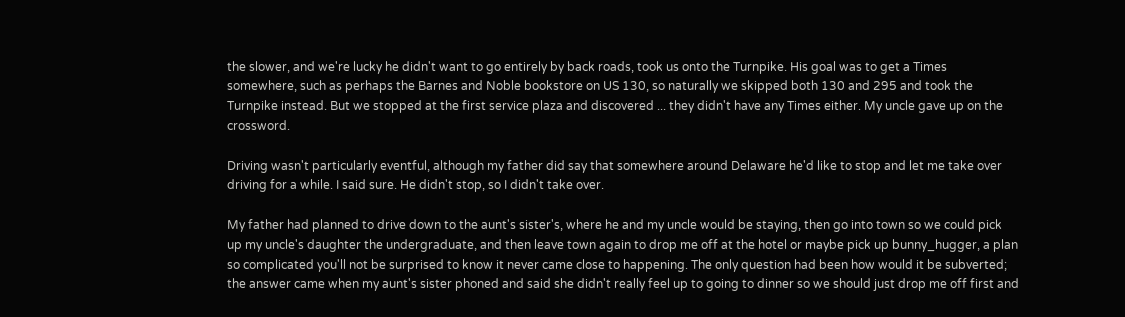the slower, and we're lucky he didn't want to go entirely by back roads, took us onto the Turnpike. His goal was to get a Times somewhere, such as perhaps the Barnes and Noble bookstore on US 130, so naturally we skipped both 130 and 295 and took the Turnpike instead. But we stopped at the first service plaza and discovered ... they didn't have any Times either. My uncle gave up on the crossword.

Driving wasn't particularly eventful, although my father did say that somewhere around Delaware he'd like to stop and let me take over driving for a while. I said sure. He didn't stop, so I didn't take over.

My father had planned to drive down to the aunt's sister's, where he and my uncle would be staying, then go into town so we could pick up my uncle's daughter the undergraduate, and then leave town again to drop me off at the hotel or maybe pick up bunny_hugger, a plan so complicated you'll not be surprised to know it never came close to happening. The only question had been how would it be subverted; the answer came when my aunt's sister phoned and said she didn't really feel up to going to dinner so we should just drop me off first and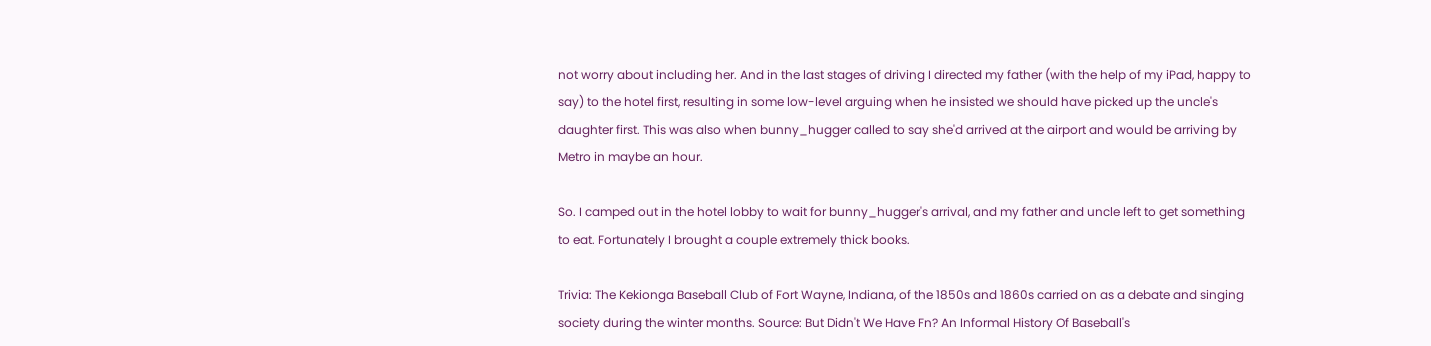not worry about including her. And in the last stages of driving I directed my father (with the help of my iPad, happy to say) to the hotel first, resulting in some low-level arguing when he insisted we should have picked up the uncle's daughter first. This was also when bunny_hugger called to say she'd arrived at the airport and would be arriving by Metro in maybe an hour.

So. I camped out in the hotel lobby to wait for bunny_hugger's arrival, and my father and uncle left to get something to eat. Fortunately I brought a couple extremely thick books.

Trivia: The Kekionga Baseball Club of Fort Wayne, Indiana, of the 1850s and 1860s carried on as a debate and singing society during the winter months. Source: But Didn't We Have Fn? An Informal History Of Baseball's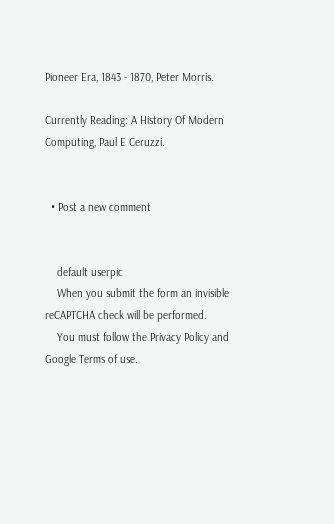Pioneer Era, 1843 - 1870, Peter Morris.

Currently Reading: A History Of Modern Computing, Paul E Ceruzzi.


  • Post a new comment


    default userpic
    When you submit the form an invisible reCAPTCHA check will be performed.
    You must follow the Privacy Policy and Google Terms of use.